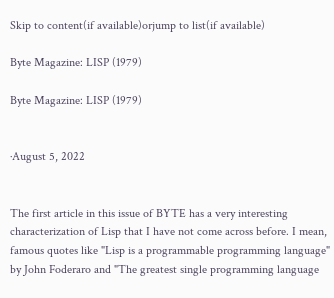Skip to content(if available)orjump to list(if available)

Byte Magazine: LISP (1979)

Byte Magazine: LISP (1979)


·August 5, 2022


The first article in this issue of BYTE has a very interesting characterization of Lisp that I have not come across before. I mean, famous quotes like "Lisp is a programmable programming language" by John Foderaro and "The greatest single programming language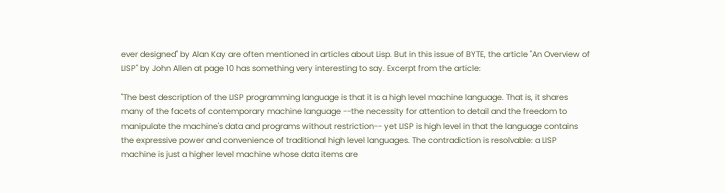ever designed" by Alan Kay are often mentioned in articles about Lisp. But in this issue of BYTE, the article "An Overview of LISP" by John Allen at page 10 has something very interesting to say. Excerpt from the article:

"The best description of the LISP programming language is that it is a high level machine language. That is, it shares many of the facets of contemporary machine language --the necessity for attention to detail and the freedom to manipulate the machine's data and programs without restriction-- yet LISP is high level in that the language contains the expressive power and convenience of traditional high level languages. The contradiction is resolvable: a LISP machine is just a higher level machine whose data items are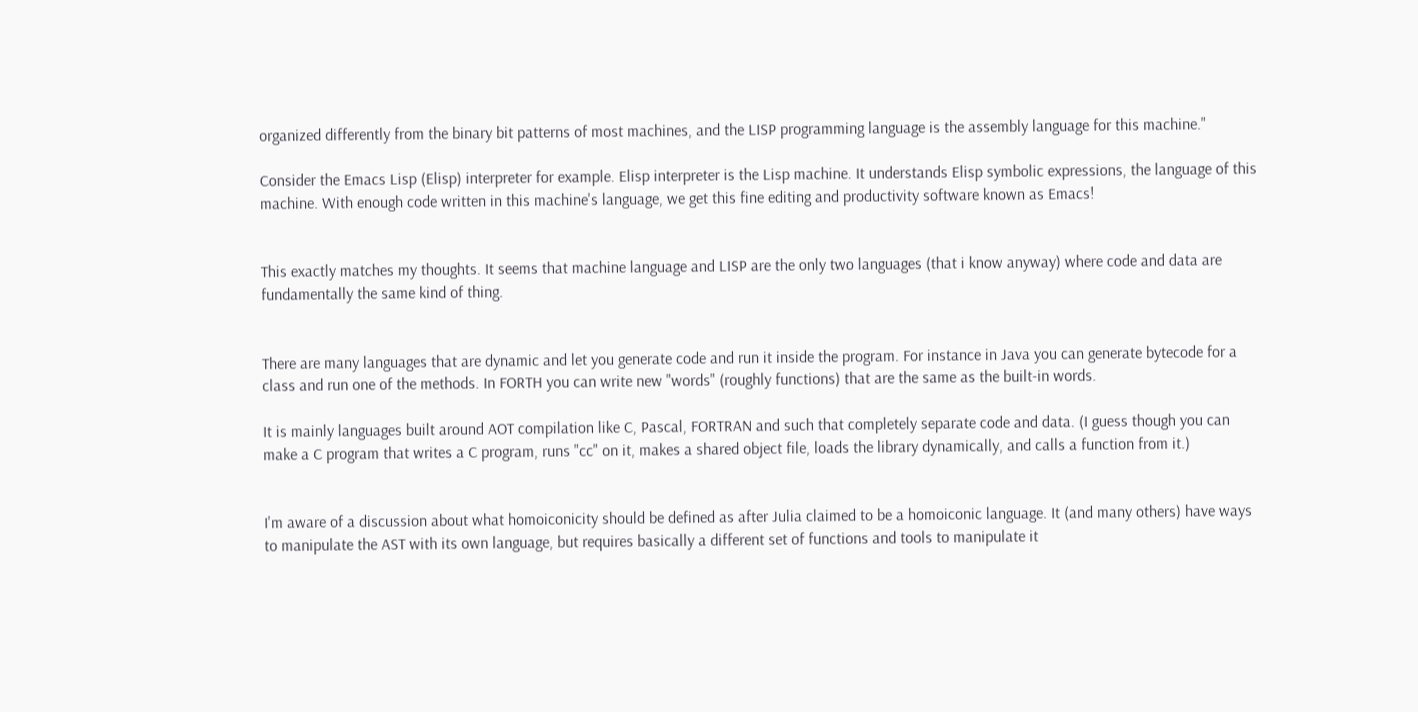organized differently from the binary bit patterns of most machines, and the LISP programming language is the assembly language for this machine."

Consider the Emacs Lisp (Elisp) interpreter for example. Elisp interpreter is the Lisp machine. It understands Elisp symbolic expressions, the language of this machine. With enough code written in this machine's language, we get this fine editing and productivity software known as Emacs!


This exactly matches my thoughts. It seems that machine language and LISP are the only two languages (that i know anyway) where code and data are fundamentally the same kind of thing.


There are many languages that are dynamic and let you generate code and run it inside the program. For instance in Java you can generate bytecode for a class and run one of the methods. In FORTH you can write new "words" (roughly functions) that are the same as the built-in words.

It is mainly languages built around AOT compilation like C, Pascal, FORTRAN and such that completely separate code and data. (I guess though you can make a C program that writes a C program, runs "cc" on it, makes a shared object file, loads the library dynamically, and calls a function from it.)


I'm aware of a discussion about what homoiconicity should be defined as after Julia claimed to be a homoiconic language. It (and many others) have ways to manipulate the AST with its own language, but requires basically a different set of functions and tools to manipulate it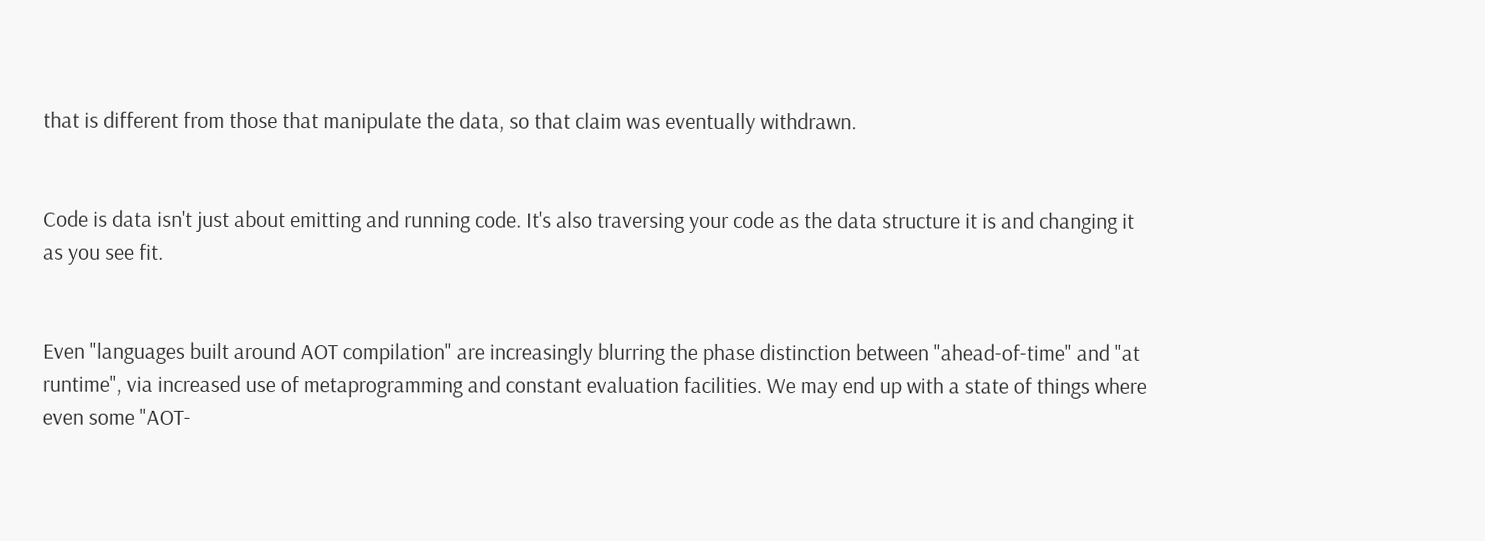that is different from those that manipulate the data, so that claim was eventually withdrawn.


Code is data isn't just about emitting and running code. It's also traversing your code as the data structure it is and changing it as you see fit.


Even "languages built around AOT compilation" are increasingly blurring the phase distinction between "ahead-of-time" and "at runtime", via increased use of metaprogramming and constant evaluation facilities. We may end up with a state of things where even some "AOT-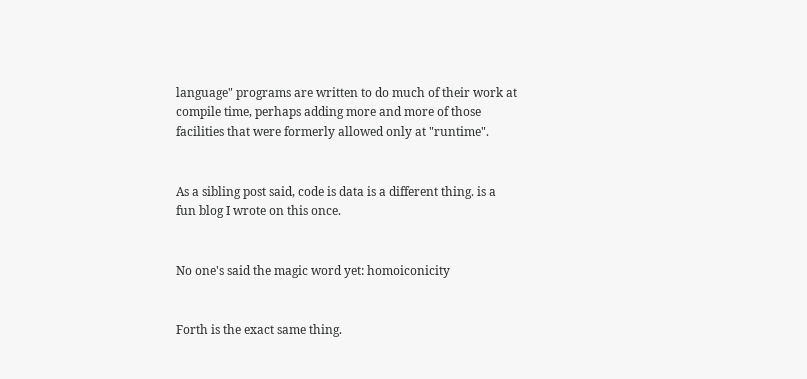language" programs are written to do much of their work at compile time, perhaps adding more and more of those facilities that were formerly allowed only at "runtime".


As a sibling post said, code is data is a different thing. is a fun blog I wrote on this once.


No one's said the magic word yet: homoiconicity


Forth is the exact same thing.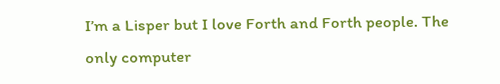I’m a Lisper but I love Forth and Forth people. The only computer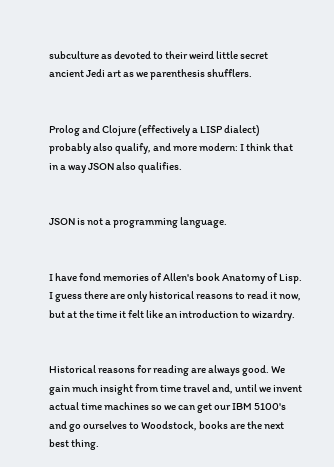subculture as devoted to their weird little secret ancient Jedi art as we parenthesis shufflers.


Prolog and Clojure (effectively a LISP dialect) probably also qualify, and more modern: I think that in a way JSON also qualifies.


JSON is not a programming language.


I have fond memories of Allen's book Anatomy of Lisp. I guess there are only historical reasons to read it now, but at the time it felt like an introduction to wizardry.


Historical reasons for reading are always good. We gain much insight from time travel and, until we invent actual time machines so we can get our IBM 5100's and go ourselves to Woodstock, books are the next best thing.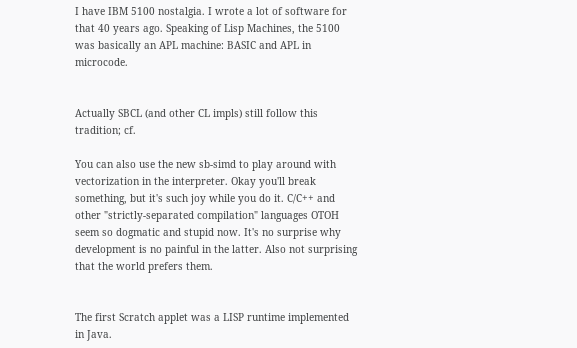I have IBM 5100 nostalgia. I wrote a lot of software for that 40 years ago. Speaking of Lisp Machines, the 5100 was basically an APL machine: BASIC and APL in microcode.


Actually SBCL (and other CL impls) still follow this tradition; cf.

You can also use the new sb-simd to play around with vectorization in the interpreter. Okay you'll break something, but it's such joy while you do it. C/C++ and other "strictly-separated compilation" languages OTOH seem so dogmatic and stupid now. It's no surprise why development is no painful in the latter. Also not surprising that the world prefers them.


The first Scratch applet was a LISP runtime implemented in Java.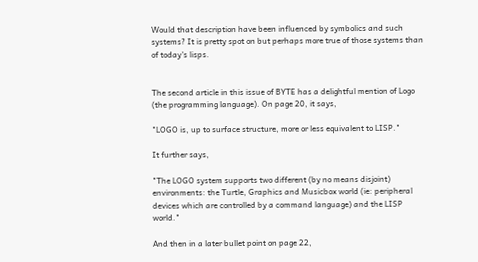Would that description have been influenced by symbolics and such systems? It is pretty spot on but perhaps more true of those systems than of today's lisps.


The second article in this issue of BYTE has a delightful mention of Logo (the programming language). On page 20, it says,

"LOGO is, up to surface structure, more or less equivalent to LISP."

It further says,

"The LOGO system supports two different (by no means disjoint) environments: the Turtle, Graphics and Musicbox world (ie: peripheral devices which are controlled by a command language) and the LISP world."

And then in a later bullet point on page 22,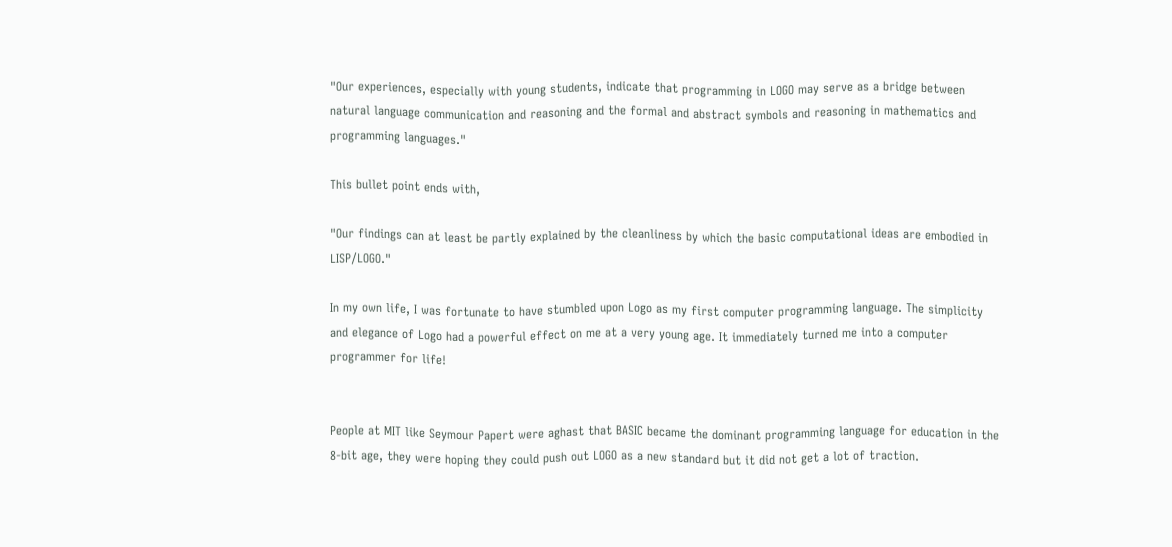"Our experiences, especially with young students, indicate that programming in LOGO may serve as a bridge between natural language communication and reasoning and the formal and abstract symbols and reasoning in mathematics and programming languages."

This bullet point ends with,

"Our findings can at least be partly explained by the cleanliness by which the basic computational ideas are embodied in LISP/LOGO."

In my own life, I was fortunate to have stumbled upon Logo as my first computer programming language. The simplicity and elegance of Logo had a powerful effect on me at a very young age. It immediately turned me into a computer programmer for life!


People at MIT like Seymour Papert were aghast that BASIC became the dominant programming language for education in the 8-bit age, they were hoping they could push out LOGO as a new standard but it did not get a lot of traction.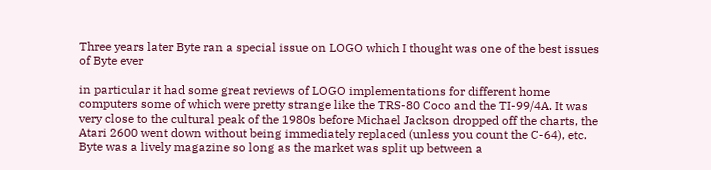Three years later Byte ran a special issue on LOGO which I thought was one of the best issues of Byte ever

in particular it had some great reviews of LOGO implementations for different home computers some of which were pretty strange like the TRS-80 Coco and the TI-99/4A. It was very close to the cultural peak of the 1980s before Michael Jackson dropped off the charts, the Atari 2600 went down without being immediately replaced (unless you count the C-64), etc. Byte was a lively magazine so long as the market was split up between a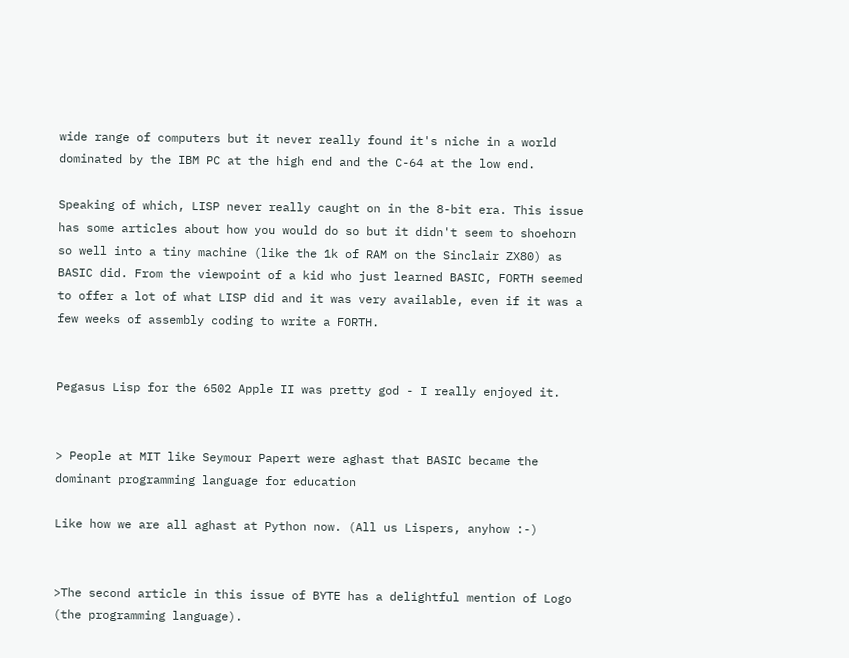wide range of computers but it never really found it's niche in a world dominated by the IBM PC at the high end and the C-64 at the low end.

Speaking of which, LISP never really caught on in the 8-bit era. This issue has some articles about how you would do so but it didn't seem to shoehorn so well into a tiny machine (like the 1k of RAM on the Sinclair ZX80) as BASIC did. From the viewpoint of a kid who just learned BASIC, FORTH seemed to offer a lot of what LISP did and it was very available, even if it was a few weeks of assembly coding to write a FORTH.


Pegasus Lisp for the 6502 Apple II was pretty god - I really enjoyed it.


> People at MIT like Seymour Papert were aghast that BASIC became the dominant programming language for education

Like how we are all aghast at Python now. (All us Lispers, anyhow :-)


>The second article in this issue of BYTE has a delightful mention of Logo (the programming language).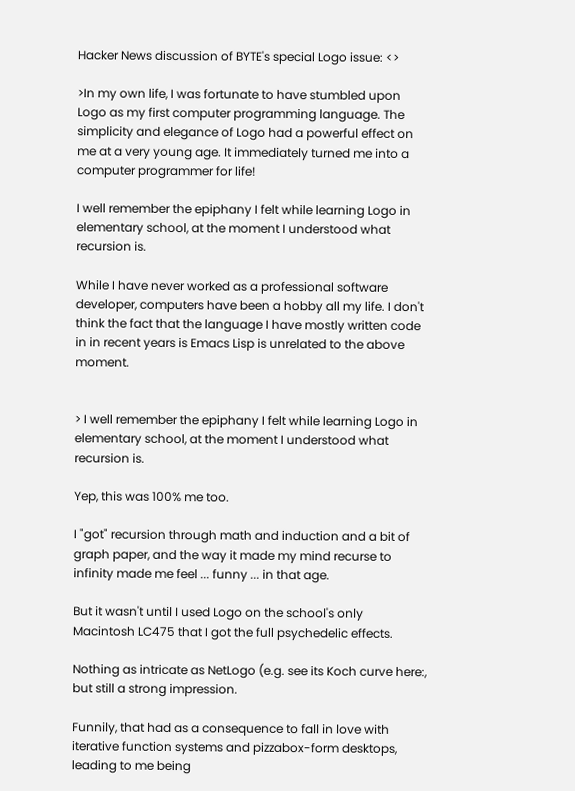Hacker News discussion of BYTE's special Logo issue: <>

>In my own life, I was fortunate to have stumbled upon Logo as my first computer programming language. The simplicity and elegance of Logo had a powerful effect on me at a very young age. It immediately turned me into a computer programmer for life!

I well remember the epiphany I felt while learning Logo in elementary school, at the moment I understood what recursion is.

While I have never worked as a professional software developer, computers have been a hobby all my life. I don't think the fact that the language I have mostly written code in in recent years is Emacs Lisp is unrelated to the above moment.


> I well remember the epiphany I felt while learning Logo in elementary school, at the moment I understood what recursion is.

Yep, this was 100% me too.

I "got" recursion through math and induction and a bit of graph paper, and the way it made my mind recurse to infinity made me feel ... funny ... in that age.

But it wasn't until I used Logo on the school's only Macintosh LC475 that I got the full psychedelic effects.

Nothing as intricate as NetLogo (e.g. see its Koch curve here:, but still a strong impression.

Funnily, that had as a consequence to fall in love with iterative function systems and pizzabox-form desktops, leading to me being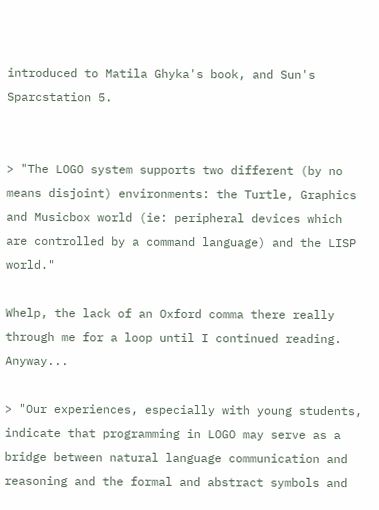introduced to Matila Ghyka's book, and Sun's Sparcstation 5.


> "The LOGO system supports two different (by no means disjoint) environments: the Turtle, Graphics and Musicbox world (ie: peripheral devices which are controlled by a command language) and the LISP world."

Whelp, the lack of an Oxford comma there really through me for a loop until I continued reading. Anyway...

> "Our experiences, especially with young students, indicate that programming in LOGO may serve as a bridge between natural language communication and reasoning and the formal and abstract symbols and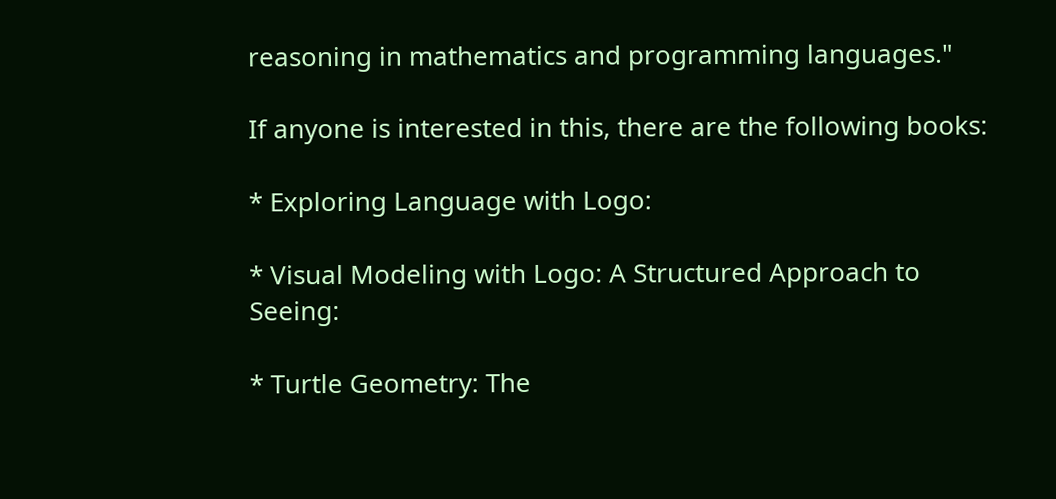reasoning in mathematics and programming languages."

If anyone is interested in this, there are the following books:

* Exploring Language with Logo:

* Visual Modeling with Logo: A Structured Approach to Seeing:

* Turtle Geometry: The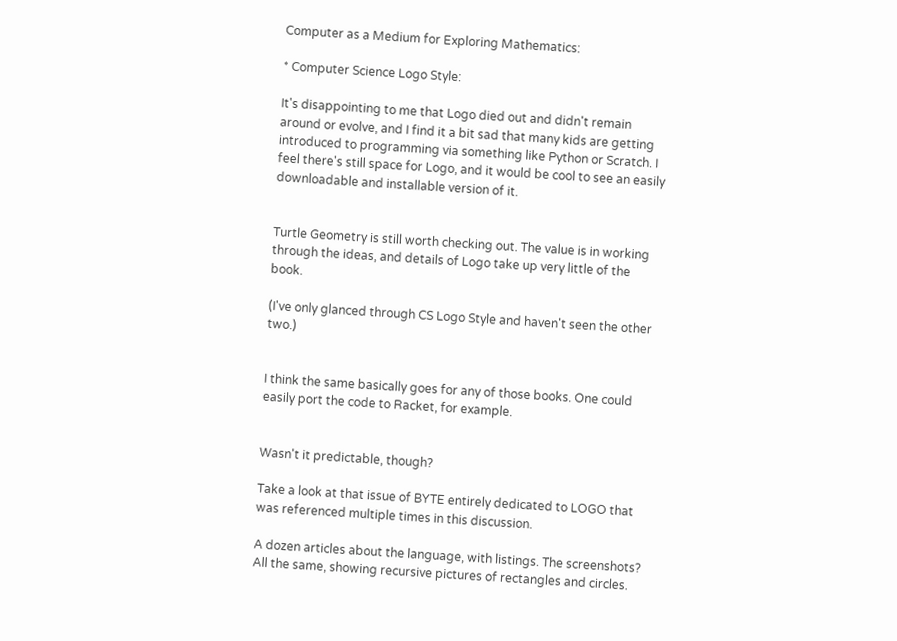Computer as a Medium for Exploring Mathematics:

* Computer Science Logo Style:

It's disappointing to me that Logo died out and didn't remain around or evolve, and I find it a bit sad that many kids are getting introduced to programming via something like Python or Scratch. I feel there's still space for Logo, and it would be cool to see an easily downloadable and installable version of it.


Turtle Geometry is still worth checking out. The value is in working through the ideas, and details of Logo take up very little of the book.

(I've only glanced through CS Logo Style and haven't seen the other two.)


I think the same basically goes for any of those books. One could easily port the code to Racket, for example.


Wasn't it predictable, though?

Take a look at that issue of BYTE entirely dedicated to LOGO that was referenced multiple times in this discussion.

A dozen articles about the language, with listings. The screenshots? All the same, showing recursive pictures of rectangles and circles.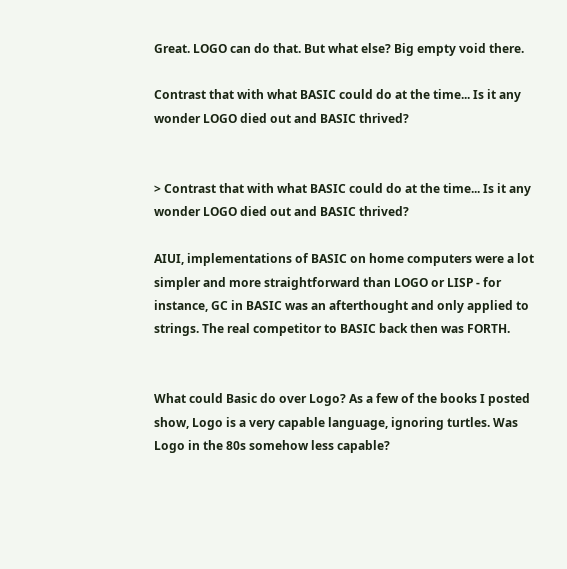Great. LOGO can do that. But what else? Big empty void there.

Contrast that with what BASIC could do at the time... Is it any wonder LOGO died out and BASIC thrived?


> Contrast that with what BASIC could do at the time... Is it any wonder LOGO died out and BASIC thrived?

AIUI, implementations of BASIC on home computers were a lot simpler and more straightforward than LOGO or LISP - for instance, GC in BASIC was an afterthought and only applied to strings. The real competitor to BASIC back then was FORTH.


What could Basic do over Logo? As a few of the books I posted show, Logo is a very capable language, ignoring turtles. Was Logo in the 80s somehow less capable?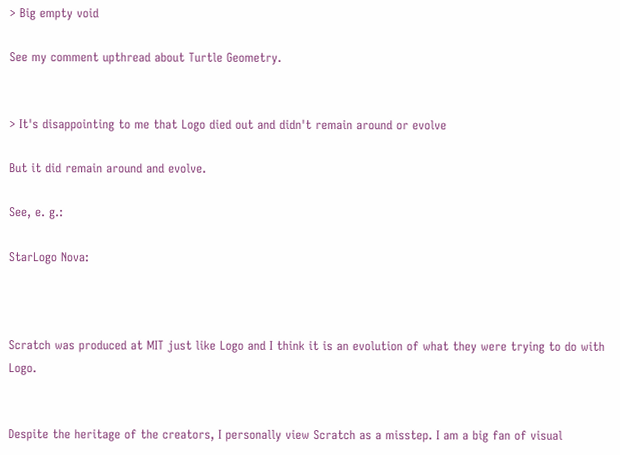> Big empty void

See my comment upthread about Turtle Geometry.


> It's disappointing to me that Logo died out and didn't remain around or evolve

But it did remain around and evolve.

See, e. g.:

StarLogo Nova:



Scratch was produced at MIT just like Logo and I think it is an evolution of what they were trying to do with Logo.


Despite the heritage of the creators, I personally view Scratch as a misstep. I am a big fan of visual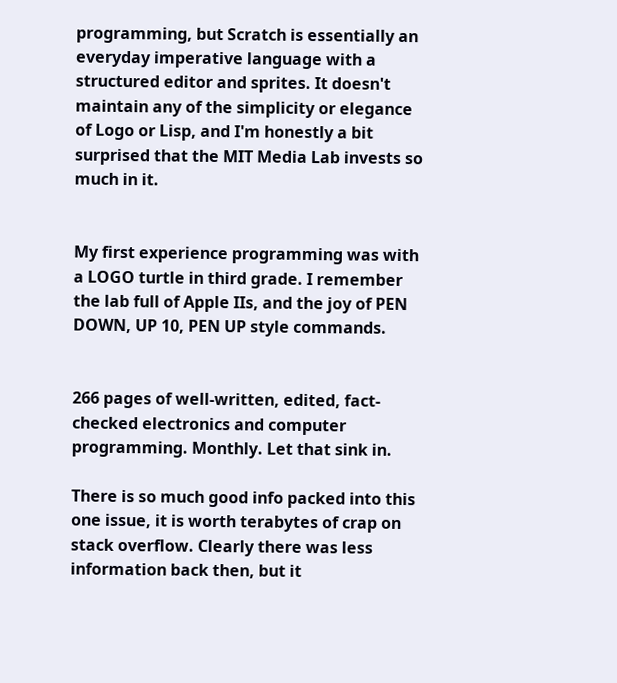programming, but Scratch is essentially an everyday imperative language with a structured editor and sprites. It doesn't maintain any of the simplicity or elegance of Logo or Lisp, and I'm honestly a bit surprised that the MIT Media Lab invests so much in it.


My first experience programming was with a LOGO turtle in third grade. I remember the lab full of Apple IIs, and the joy of PEN DOWN, UP 10, PEN UP style commands.


266 pages of well-written, edited, fact-checked electronics and computer programming. Monthly. Let that sink in.

There is so much good info packed into this one issue, it is worth terabytes of crap on stack overflow. Clearly there was less information back then, but it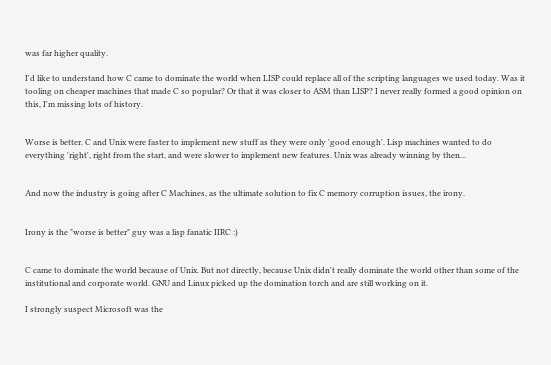was far higher quality.

I'd like to understand how C came to dominate the world when LISP could replace all of the scripting languages we used today. Was it tooling on cheaper machines that made C so popular? Or that it was closer to ASM than LISP? I never really formed a good opinion on this, I'm missing lots of history.


Worse is better. C and Unix were faster to implement new stuff as they were only 'good enough'. Lisp machines wanted to do everything 'right', right from the start, and were slower to implement new features. Unix was already winning by then...


And now the industry is going after C Machines, as the ultimate solution to fix C memory corruption issues, the irony.


Irony is the "worse is better" guy was a lisp fanatic IIRC :)


C came to dominate the world because of Unix. But not directly, because Unix didn't really dominate the world other than some of the institutional and corporate world. GNU and Linux picked up the domination torch and are still working on it.

I strongly suspect Microsoft was the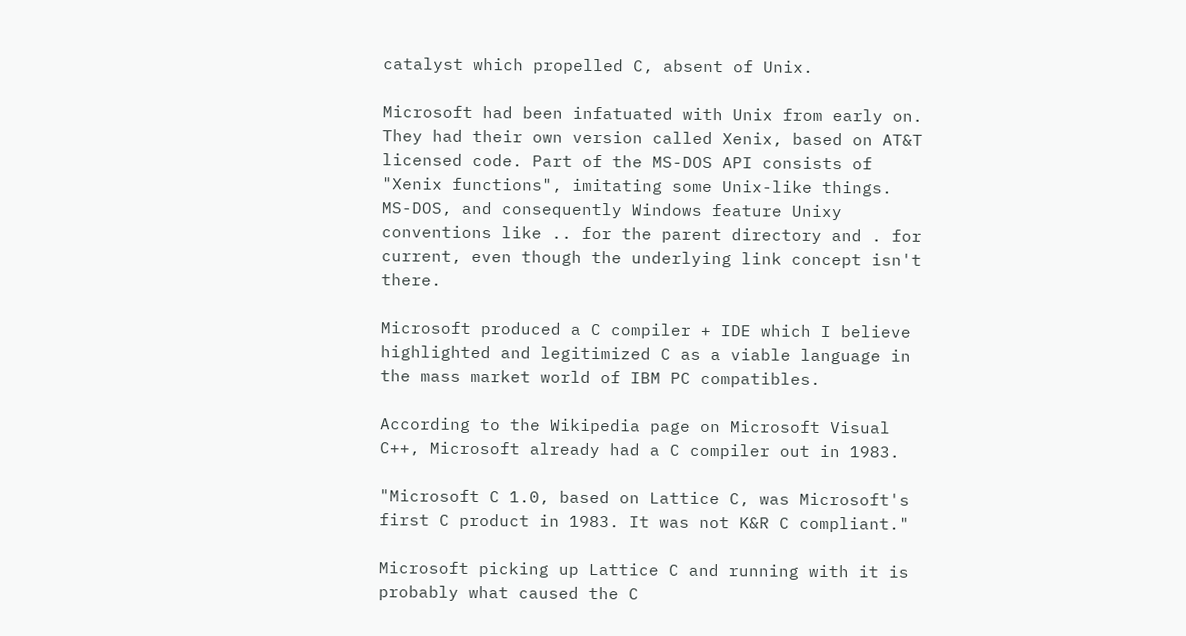catalyst which propelled C, absent of Unix.

Microsoft had been infatuated with Unix from early on. They had their own version called Xenix, based on AT&T licensed code. Part of the MS-DOS API consists of "Xenix functions", imitating some Unix-like things. MS-DOS, and consequently Windows feature Unixy conventions like .. for the parent directory and . for current, even though the underlying link concept isn't there.

Microsoft produced a C compiler + IDE which I believe highlighted and legitimized C as a viable language in the mass market world of IBM PC compatibles.

According to the Wikipedia page on Microsoft Visual C++, Microsoft already had a C compiler out in 1983.

"Microsoft C 1.0, based on Lattice C, was Microsoft's first C product in 1983. It was not K&R C compliant."

Microsoft picking up Lattice C and running with it is probably what caused the C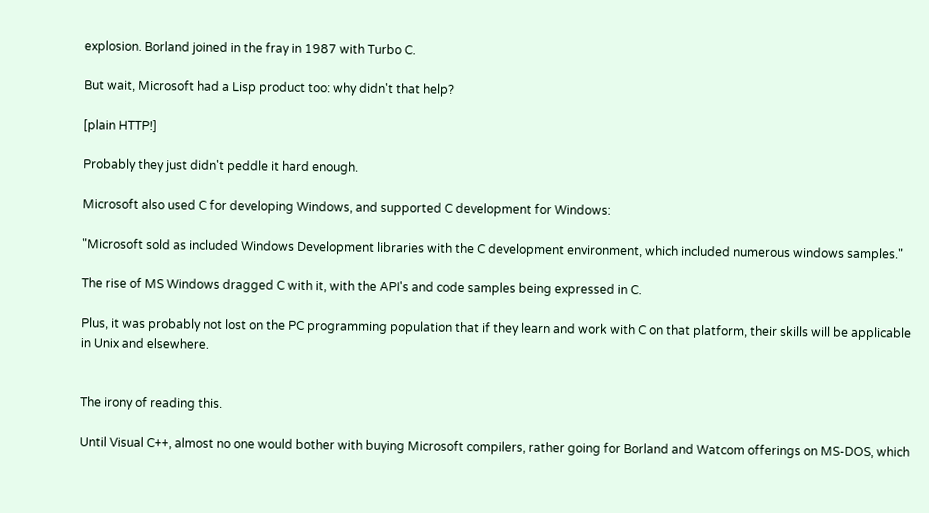explosion. Borland joined in the fray in 1987 with Turbo C.

But wait, Microsoft had a Lisp product too: why didn't that help?

[plain HTTP!]

Probably they just didn't peddle it hard enough.

Microsoft also used C for developing Windows, and supported C development for Windows:

"Microsoft sold as included Windows Development libraries with the C development environment, which included numerous windows samples."

The rise of MS Windows dragged C with it, with the API's and code samples being expressed in C.

Plus, it was probably not lost on the PC programming population that if they learn and work with C on that platform, their skills will be applicable in Unix and elsewhere.


The irony of reading this.

Until Visual C++, almost no one would bother with buying Microsoft compilers, rather going for Borland and Watcom offerings on MS-DOS, which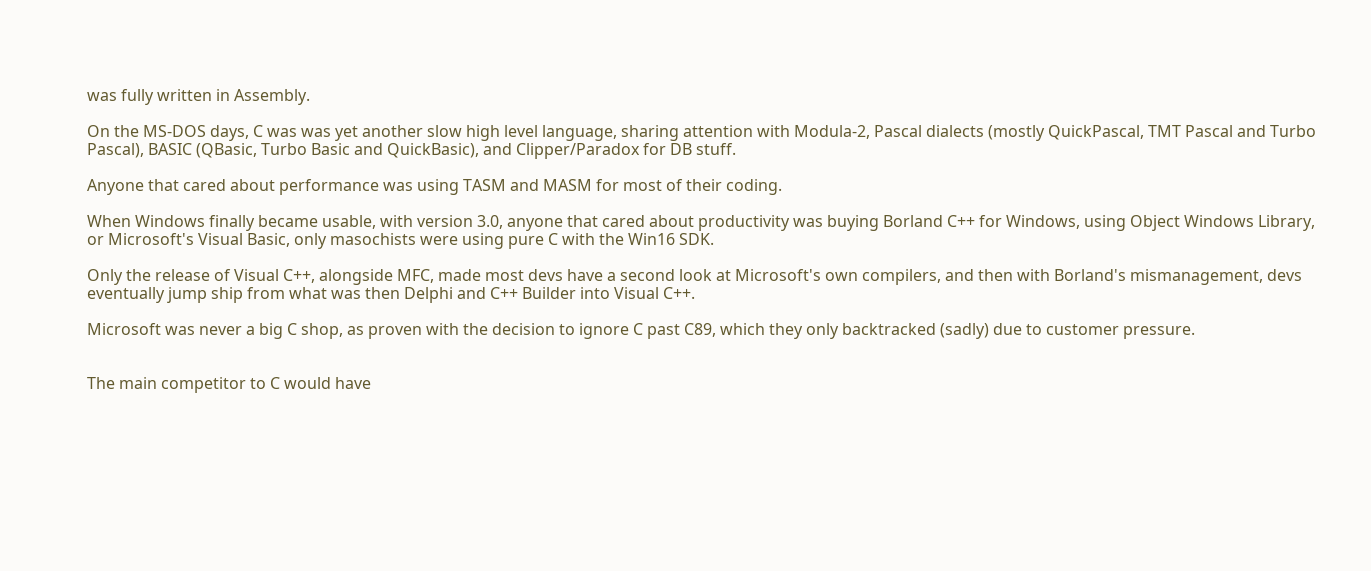was fully written in Assembly.

On the MS-DOS days, C was was yet another slow high level language, sharing attention with Modula-2, Pascal dialects (mostly QuickPascal, TMT Pascal and Turbo Pascal), BASIC (QBasic, Turbo Basic and QuickBasic), and Clipper/Paradox for DB stuff.

Anyone that cared about performance was using TASM and MASM for most of their coding.

When Windows finally became usable, with version 3.0, anyone that cared about productivity was buying Borland C++ for Windows, using Object Windows Library, or Microsoft's Visual Basic, only masochists were using pure C with the Win16 SDK.

Only the release of Visual C++, alongside MFC, made most devs have a second look at Microsoft's own compilers, and then with Borland's mismanagement, devs eventually jump ship from what was then Delphi and C++ Builder into Visual C++.

Microsoft was never a big C shop, as proven with the decision to ignore C past C89, which they only backtracked (sadly) due to customer pressure.


The main competitor to C would have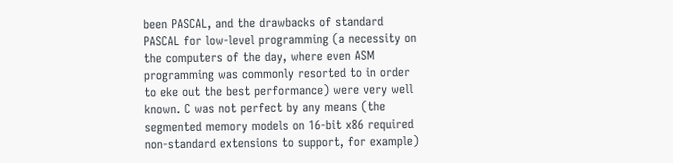been PASCAL, and the drawbacks of standard PASCAL for low-level programming (a necessity on the computers of the day, where even ASM programming was commonly resorted to in order to eke out the best performance) were very well known. C was not perfect by any means (the segmented memory models on 16-bit x86 required non-standard extensions to support, for example)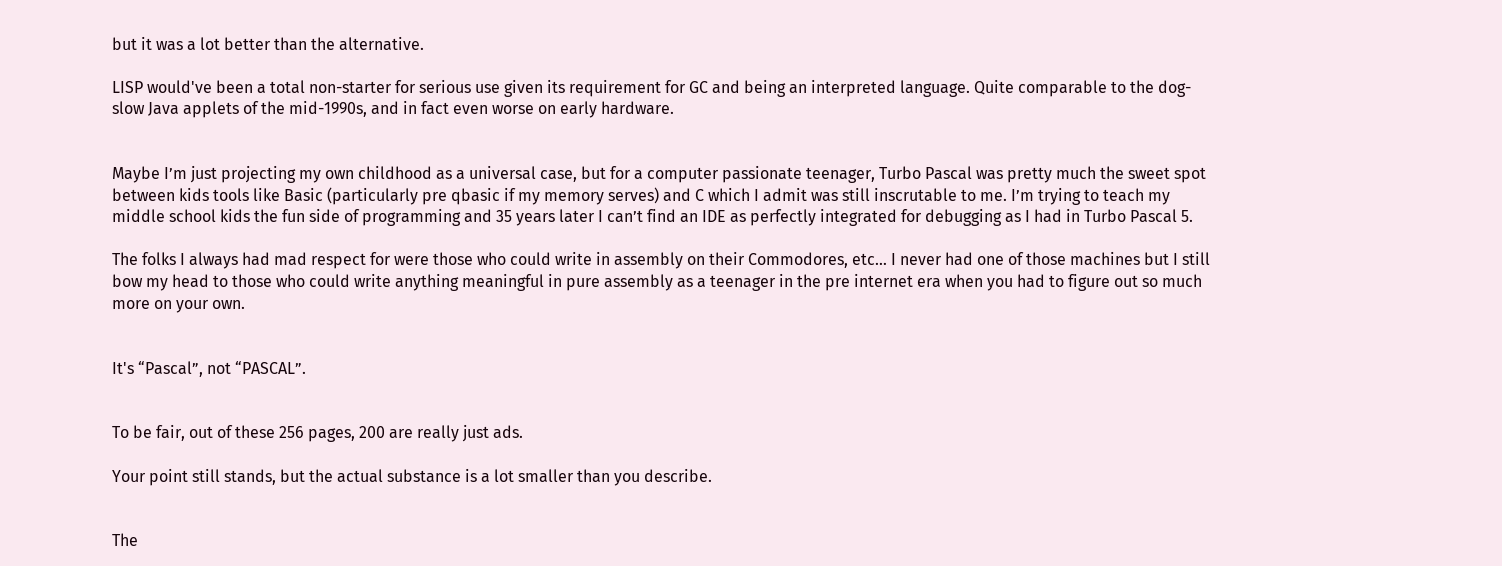but it was a lot better than the alternative.

LISP would've been a total non-starter for serious use given its requirement for GC and being an interpreted language. Quite comparable to the dog-slow Java applets of the mid-1990s, and in fact even worse on early hardware.


Maybe I’m just projecting my own childhood as a universal case, but for a computer passionate teenager, Turbo Pascal was pretty much the sweet spot between kids tools like Basic (particularly pre qbasic if my memory serves) and C which I admit was still inscrutable to me. I’m trying to teach my middle school kids the fun side of programming and 35 years later I can’t find an IDE as perfectly integrated for debugging as I had in Turbo Pascal 5.

The folks I always had mad respect for were those who could write in assembly on their Commodores, etc… I never had one of those machines but I still bow my head to those who could write anything meaningful in pure assembly as a teenager in the pre internet era when you had to figure out so much more on your own.


It's “Pascal”, not “PASCAL”.


To be fair, out of these 256 pages, 200 are really just ads.

Your point still stands, but the actual substance is a lot smaller than you describe.


The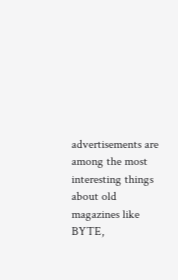advertisements are among the most interesting things about old magazines like BYTE,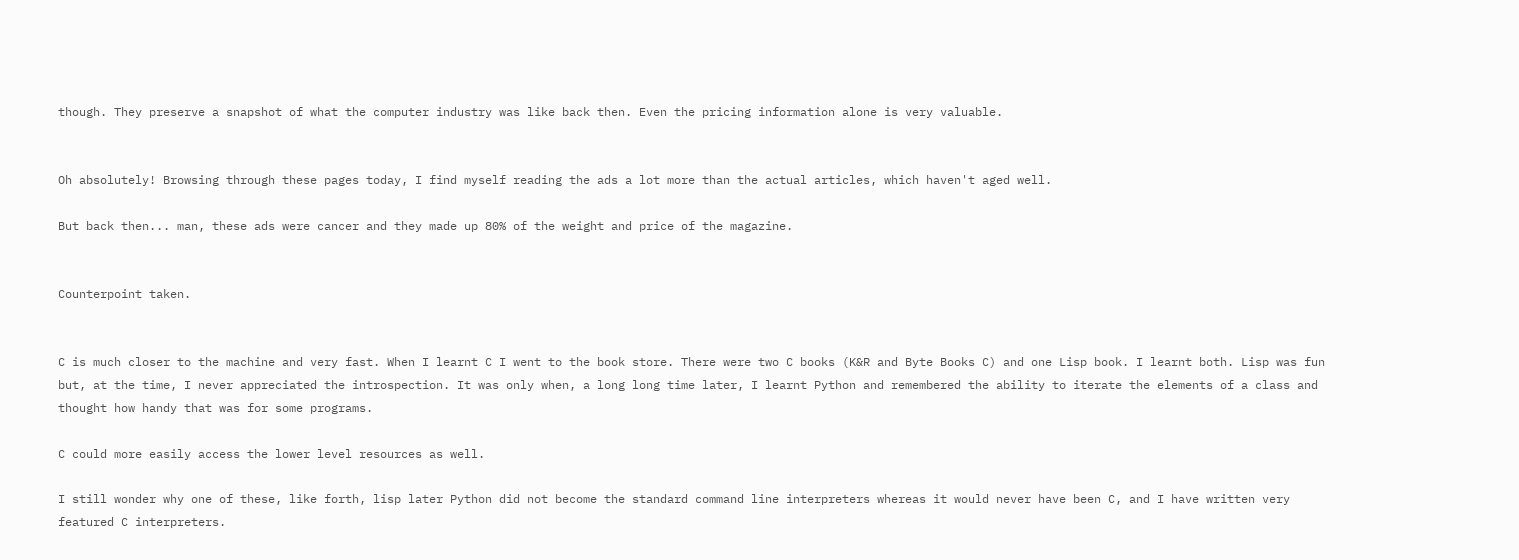though. They preserve a snapshot of what the computer industry was like back then. Even the pricing information alone is very valuable.


Oh absolutely! Browsing through these pages today, I find myself reading the ads a lot more than the actual articles, which haven't aged well.

But back then... man, these ads were cancer and they made up 80% of the weight and price of the magazine.


Counterpoint taken.


C is much closer to the machine and very fast. When I learnt C I went to the book store. There were two C books (K&R and Byte Books C) and one Lisp book. I learnt both. Lisp was fun but, at the time, I never appreciated the introspection. It was only when, a long long time later, I learnt Python and remembered the ability to iterate the elements of a class and thought how handy that was for some programs.

C could more easily access the lower level resources as well.

I still wonder why one of these, like forth, lisp later Python did not become the standard command line interpreters whereas it would never have been C, and I have written very featured C interpreters.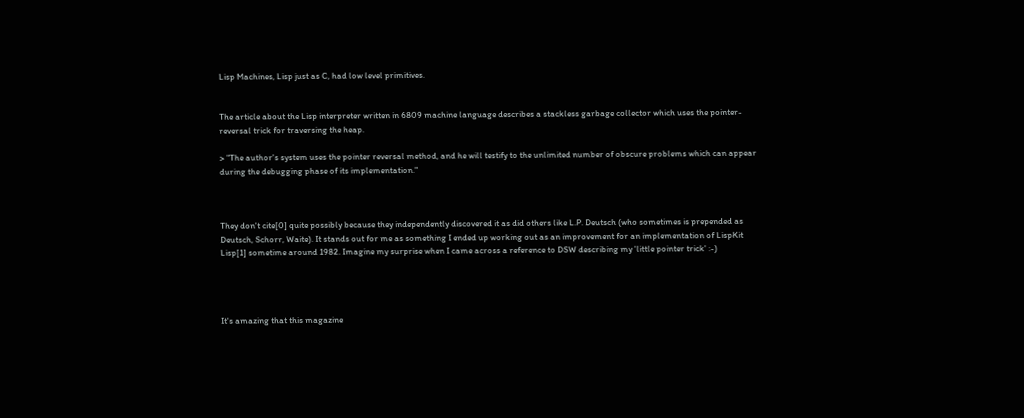Lisp Machines, Lisp just as C, had low level primitives.


The article about the Lisp interpreter written in 6809 machine language describes a stackless garbage collector which uses the pointer-reversal trick for traversing the heap.

> "The author's system uses the pointer reversal method, and he will testify to the unlimited number of obscure problems which can appear during the debugging phase of its implementation."



They don't cite[0] quite possibly because they independently discovered it as did others like L.P. Deutsch (who sometimes is prepended as Deutsch, Schorr, Waite). It stands out for me as something I ended up working out as an improvement for an implementation of LispKit Lisp[1] sometime around 1982. Imagine my surprise when I came across a reference to DSW describing my 'little pointer trick' :-)




It's amazing that this magazine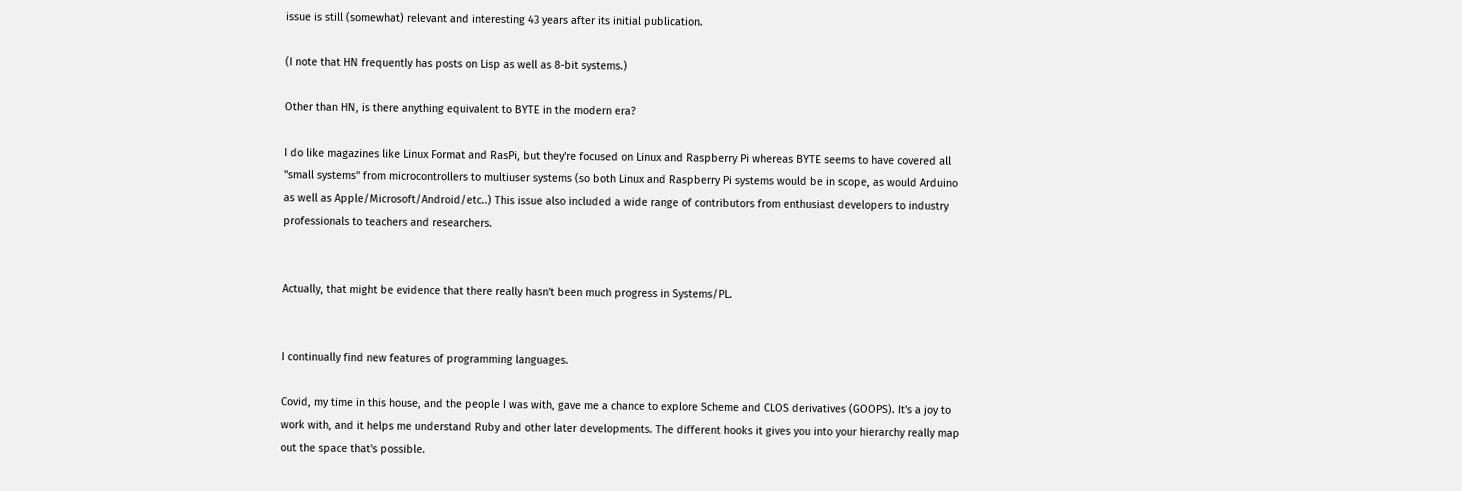issue is still (somewhat) relevant and interesting 43 years after its initial publication.

(I note that HN frequently has posts on Lisp as well as 8-bit systems.)

Other than HN, is there anything equivalent to BYTE in the modern era?

I do like magazines like Linux Format and RasPi, but they're focused on Linux and Raspberry Pi whereas BYTE seems to have covered all "small systems" from microcontrollers to multiuser systems (so both Linux and Raspberry Pi systems would be in scope, as would Arduino as well as Apple/Microsoft/Android/etc..) This issue also included a wide range of contributors from enthusiast developers to industry professionals to teachers and researchers.


Actually, that might be evidence that there really hasn't been much progress in Systems/PL.


I continually find new features of programming languages.

Covid, my time in this house, and the people I was with, gave me a chance to explore Scheme and CLOS derivatives (GOOPS). It's a joy to work with, and it helps me understand Ruby and other later developments. The different hooks it gives you into your hierarchy really map out the space that's possible.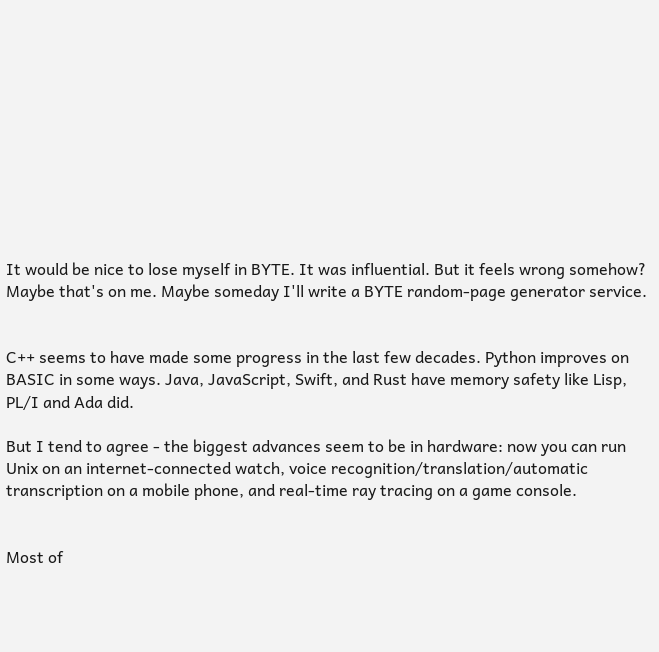It would be nice to lose myself in BYTE. It was influential. But it feels wrong somehow? Maybe that's on me. Maybe someday I'll write a BYTE random-page generator service.


C++ seems to have made some progress in the last few decades. Python improves on BASIC in some ways. Java, JavaScript, Swift, and Rust have memory safety like Lisp, PL/I and Ada did.

But I tend to agree - the biggest advances seem to be in hardware: now you can run Unix on an internet-connected watch, voice recognition/translation/automatic transcription on a mobile phone, and real-time ray tracing on a game console.


Most of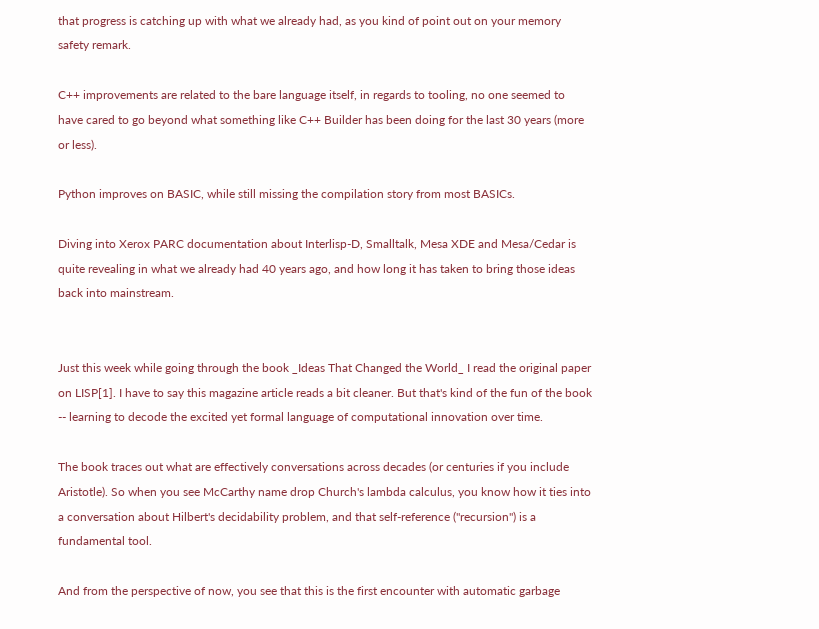that progress is catching up with what we already had, as you kind of point out on your memory safety remark.

C++ improvements are related to the bare language itself, in regards to tooling, no one seemed to have cared to go beyond what something like C++ Builder has been doing for the last 30 years (more or less).

Python improves on BASIC, while still missing the compilation story from most BASICs.

Diving into Xerox PARC documentation about Interlisp-D, Smalltalk, Mesa XDE and Mesa/Cedar is quite revealing in what we already had 40 years ago, and how long it has taken to bring those ideas back into mainstream.


Just this week while going through the book _Ideas That Changed the World_ I read the original paper on LISP[1]. I have to say this magazine article reads a bit cleaner. But that's kind of the fun of the book -- learning to decode the excited yet formal language of computational innovation over time.

The book traces out what are effectively conversations across decades (or centuries if you include Aristotle). So when you see McCarthy name drop Church's lambda calculus, you know how it ties into a conversation about Hilbert's decidability problem, and that self-reference ("recursion") is a fundamental tool.

And from the perspective of now, you see that this is the first encounter with automatic garbage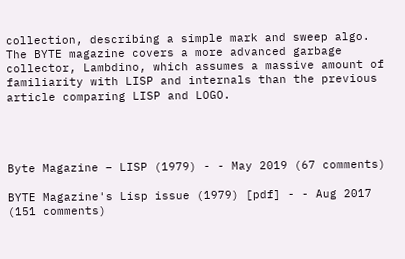collection, describing a simple mark and sweep algo. The BYTE magazine covers a more advanced garbage collector, Lambdino, which assumes a massive amount of familiarity with LISP and internals than the previous article comparing LISP and LOGO.




Byte Magazine – LISP (1979) - - May 2019 (67 comments)

BYTE Magazine's Lisp issue (1979) [pdf] - - Aug 2017 (151 comments)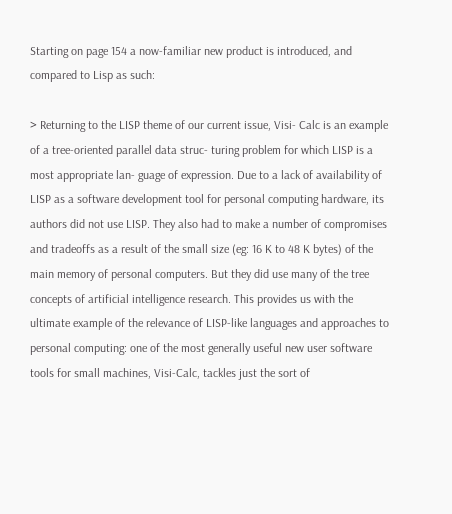Starting on page 154 a now-familiar new product is introduced, and compared to Lisp as such:

> Returning to the LISP theme of our current issue, Visi- Calc is an example of a tree-oriented parallel data struc- turing problem for which LISP is a most appropriate lan- guage of expression. Due to a lack of availability of LISP as a software development tool for personal computing hardware, its authors did not use LISP. They also had to make a number of compromises and tradeoffs as a result of the small size (eg: 16 K to 48 K bytes) of the main memory of personal computers. But they did use many of the tree concepts of artificial intelligence research. This provides us with the ultimate example of the relevance of LISP-like languages and approaches to personal computing: one of the most generally useful new user software tools for small machines, Visi-Calc, tackles just the sort of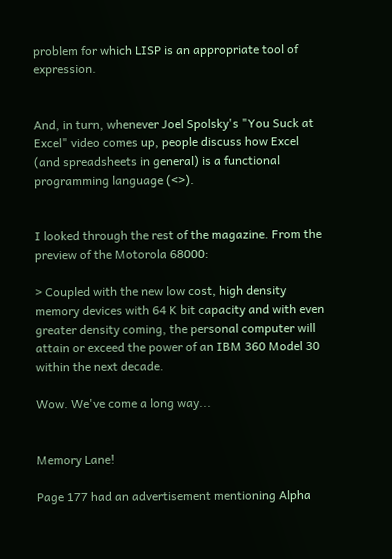problem for which LISP is an appropriate tool of expression.


And, in turn, whenever Joel Spolsky's "You Suck at Excel" video comes up, people discuss how Excel (and spreadsheets in general) is a functional programming language (<>).


I looked through the rest of the magazine. From the preview of the Motorola 68000:

> Coupled with the new low cost, high density memory devices with 64 K bit capacity and with even greater density coming, the personal computer will attain or exceed the power of an IBM 360 Model 30 within the next decade.

Wow. We've come a long way...


Memory Lane!

Page 177 had an advertisement mentioning Alpha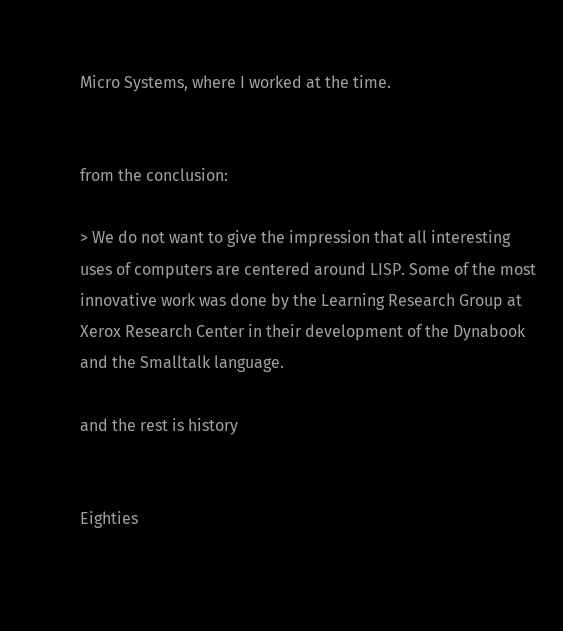Micro Systems, where I worked at the time.


from the conclusion:

> We do not want to give the impression that all interesting uses of computers are centered around LISP. Some of the most innovative work was done by the Learning Research Group at Xerox Research Center in their development of the Dynabook and the Smalltalk language.

and the rest is history


Eighties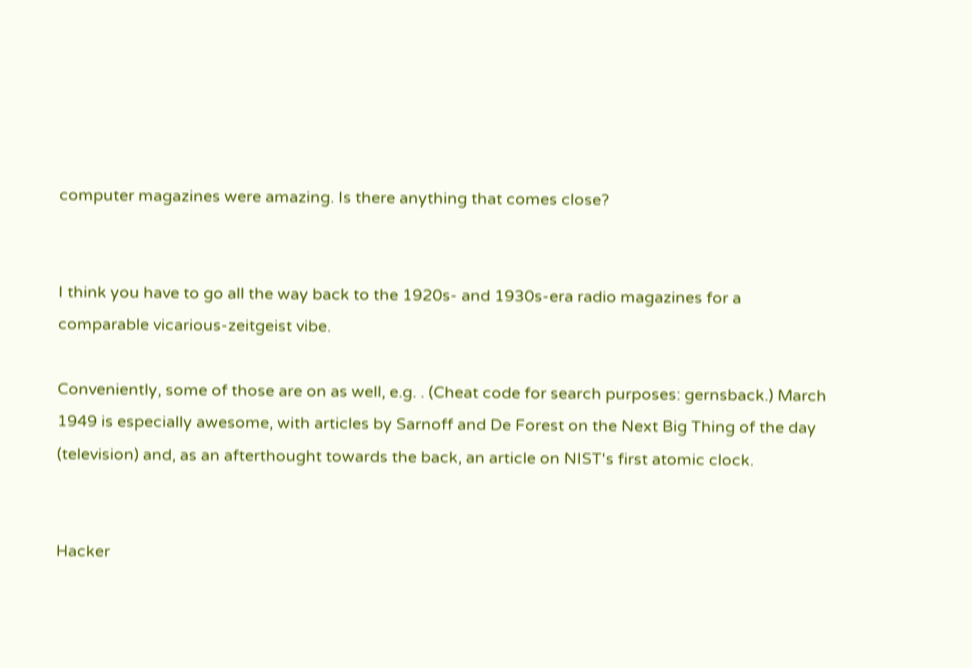computer magazines were amazing. Is there anything that comes close?


I think you have to go all the way back to the 1920s- and 1930s-era radio magazines for a comparable vicarious-zeitgeist vibe.

Conveniently, some of those are on as well, e.g. . (Cheat code for search purposes: gernsback.) March 1949 is especially awesome, with articles by Sarnoff and De Forest on the Next Big Thing of the day (television) and, as an afterthought towards the back, an article on NIST's first atomic clock.


Hacker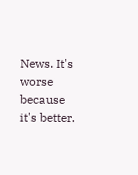News. It's worse because it's better.